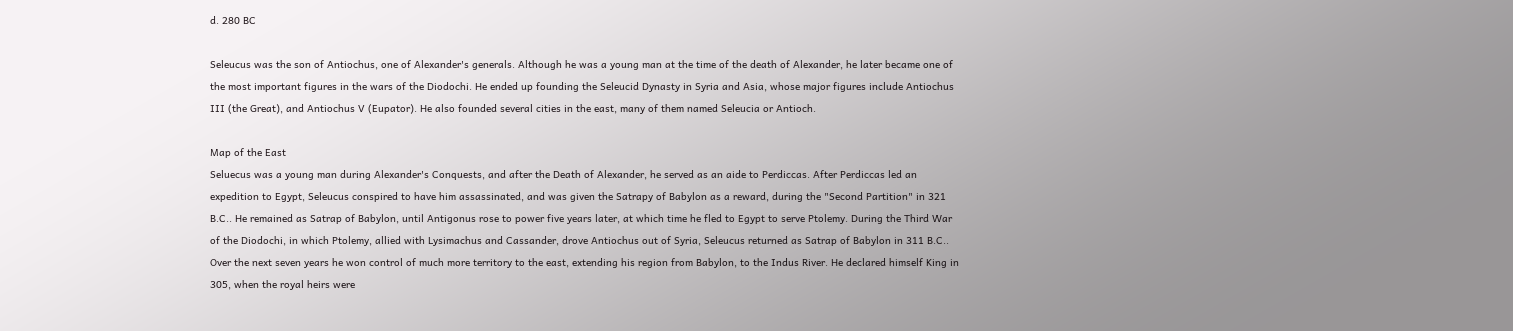d. 280 BC

Seleucus was the son of Antiochus, one of Alexander's generals. Although he was a young man at the time of the death of Alexander, he later became one of the most important figures in the wars of the Diodochi. He ended up founding the Seleucid Dynasty in Syria and Asia, whose major figures include Antiochus III (the Great), and Antiochus V (Eupator). He also founded several cities in the east, many of them named Seleucia or Antioch.

Map of the East
Seluecus was a young man during Alexander's Conquests, and after the Death of Alexander, he served as an aide to Perdiccas. After Perdiccas led an expedition to Egypt, Seleucus conspired to have him assassinated, and was given the Satrapy of Babylon as a reward, during the "Second Partition" in 321 B.C.. He remained as Satrap of Babylon, until Antigonus rose to power five years later, at which time he fled to Egypt to serve Ptolemy. During the Third War of the Diodochi, in which Ptolemy, allied with Lysimachus and Cassander, drove Antiochus out of Syria, Seleucus returned as Satrap of Babylon in 311 B.C.. Over the next seven years he won control of much more territory to the east, extending his region from Babylon, to the Indus River. He declared himself King in 305, when the royal heirs were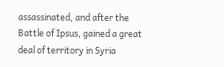assassinated, and after the Battle of Ipsus, gained a great deal of territory in Syria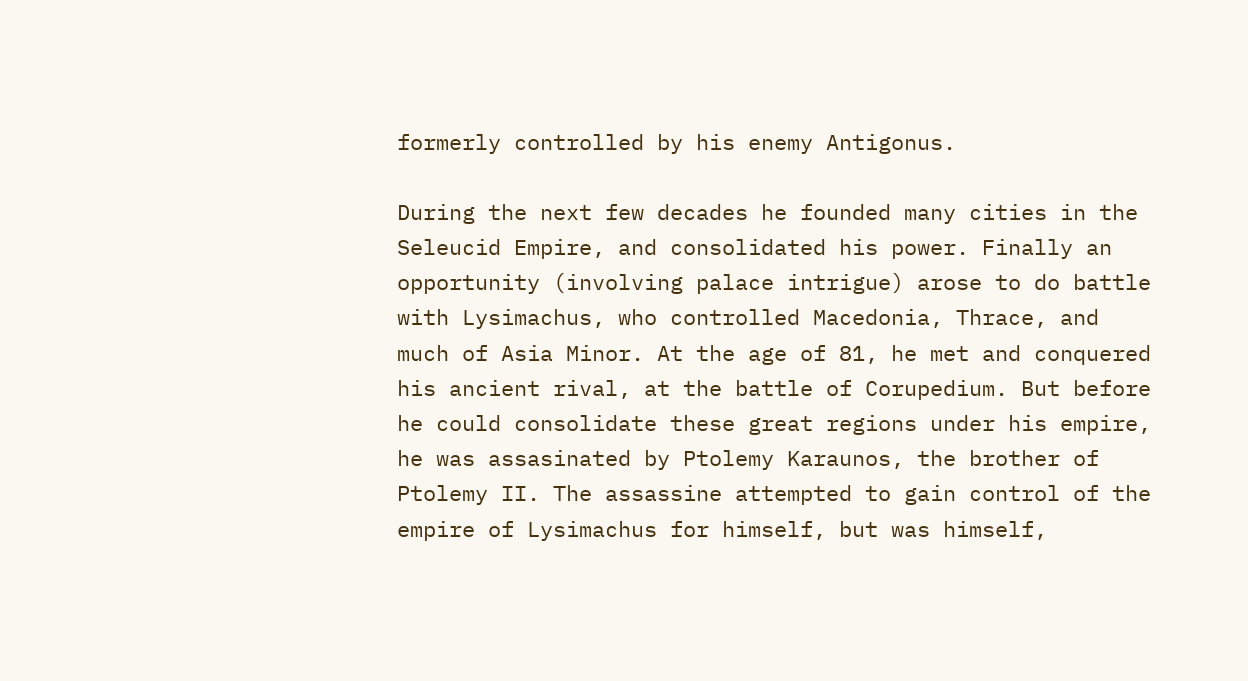formerly controlled by his enemy Antigonus.

During the next few decades he founded many cities in the Seleucid Empire, and consolidated his power. Finally an opportunity (involving palace intrigue) arose to do battle with Lysimachus, who controlled Macedonia, Thrace, and much of Asia Minor. At the age of 81, he met and conquered his ancient rival, at the battle of Corupedium. But before he could consolidate these great regions under his empire, he was assasinated by Ptolemy Karaunos, the brother of Ptolemy II. The assassine attempted to gain control of the empire of Lysimachus for himself, but was himself,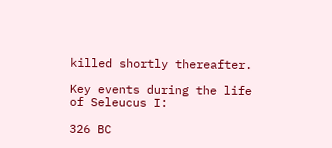killed shortly thereafter.

Key events during the life of Seleucus I:

326 BC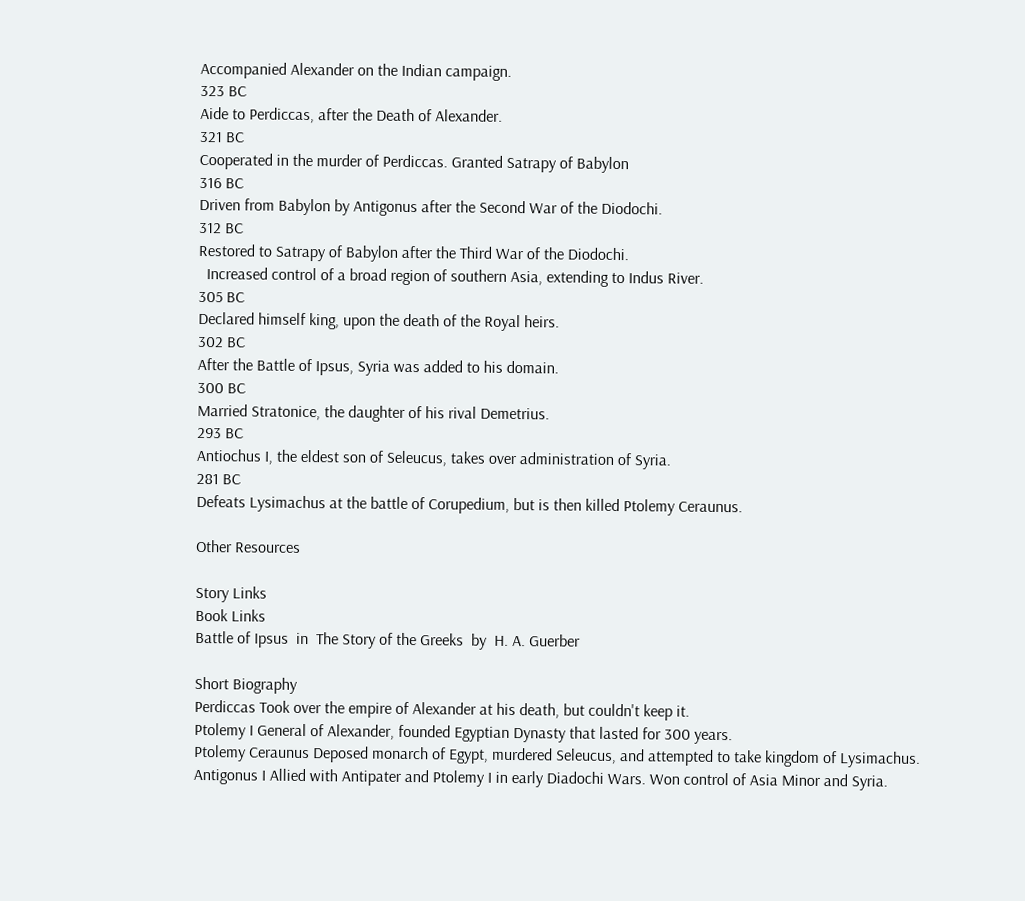Accompanied Alexander on the Indian campaign.
323 BC
Aide to Perdiccas, after the Death of Alexander.
321 BC
Cooperated in the murder of Perdiccas. Granted Satrapy of Babylon
316 BC
Driven from Babylon by Antigonus after the Second War of the Diodochi.
312 BC
Restored to Satrapy of Babylon after the Third War of the Diodochi.
  Increased control of a broad region of southern Asia, extending to Indus River.
305 BC
Declared himself king, upon the death of the Royal heirs.
302 BC
After the Battle of Ipsus, Syria was added to his domain.
300 BC
Married Stratonice, the daughter of his rival Demetrius.
293 BC
Antiochus I, the eldest son of Seleucus, takes over administration of Syria.
281 BC
Defeats Lysimachus at the battle of Corupedium, but is then killed Ptolemy Ceraunus.

Other Resources

Story Links
Book Links
Battle of Ipsus  in  The Story of the Greeks  by  H. A. Guerber

Short Biography
Perdiccas Took over the empire of Alexander at his death, but couldn't keep it.
Ptolemy I General of Alexander, founded Egyptian Dynasty that lasted for 300 years.
Ptolemy Ceraunus Deposed monarch of Egypt, murdered Seleucus, and attempted to take kingdom of Lysimachus.
Antigonus I Allied with Antipater and Ptolemy I in early Diadochi Wars. Won control of Asia Minor and Syria.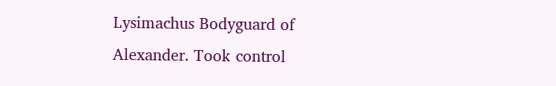Lysimachus Bodyguard of Alexander. Took control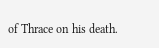of Thrace on his death.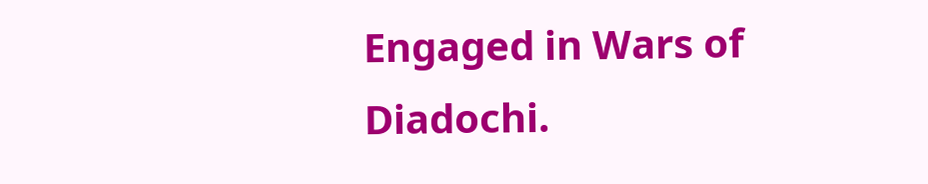Engaged in Wars of Diadochi.